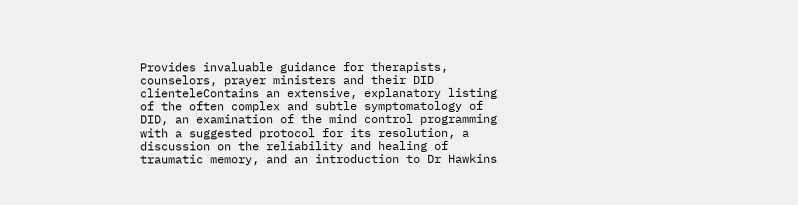Provides invaluable guidance for therapists, counselors, prayer ministers and their DID clienteleContains an extensive, explanatory listing of the often complex and subtle symptomatology of DID, an examination of the mind control programming with a suggested protocol for its resolution, a discussion on the reliability and healing of traumatic memory, and an introduction to Dr Hawkins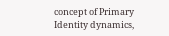concept of Primary Identity dynamics,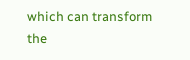which can transform the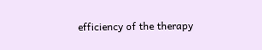efficiency of the therapy